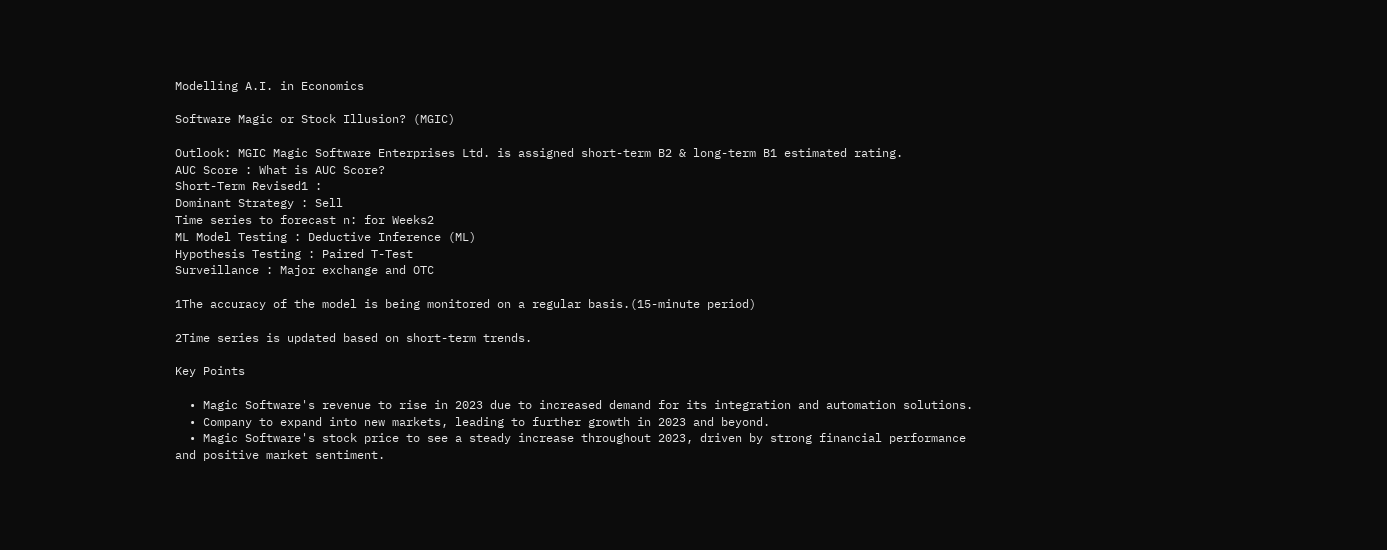Modelling A.I. in Economics

Software Magic or Stock Illusion? (MGIC)

Outlook: MGIC Magic Software Enterprises Ltd. is assigned short-term B2 & long-term B1 estimated rating.
AUC Score : What is AUC Score?
Short-Term Revised1 :
Dominant Strategy : Sell
Time series to forecast n: for Weeks2
ML Model Testing : Deductive Inference (ML)
Hypothesis Testing : Paired T-Test
Surveillance : Major exchange and OTC

1The accuracy of the model is being monitored on a regular basis.(15-minute period)

2Time series is updated based on short-term trends.

Key Points

  • Magic Software's revenue to rise in 2023 due to increased demand for its integration and automation solutions.
  • Company to expand into new markets, leading to further growth in 2023 and beyond.
  • Magic Software's stock price to see a steady increase throughout 2023, driven by strong financial performance and positive market sentiment.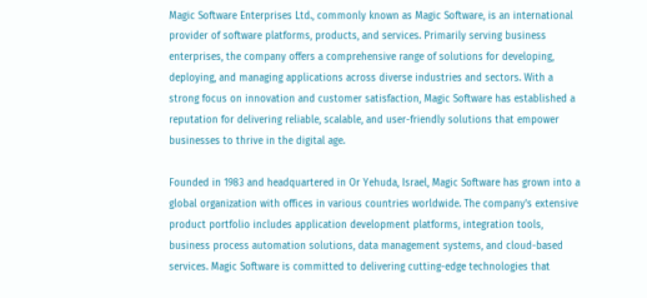Magic Software Enterprises Ltd., commonly known as Magic Software, is an international provider of software platforms, products, and services. Primarily serving business enterprises, the company offers a comprehensive range of solutions for developing, deploying, and managing applications across diverse industries and sectors. With a strong focus on innovation and customer satisfaction, Magic Software has established a reputation for delivering reliable, scalable, and user-friendly solutions that empower businesses to thrive in the digital age.

Founded in 1983 and headquartered in Or Yehuda, Israel, Magic Software has grown into a global organization with offices in various countries worldwide. The company's extensive product portfolio includes application development platforms, integration tools, business process automation solutions, data management systems, and cloud-based services. Magic Software is committed to delivering cutting-edge technologies that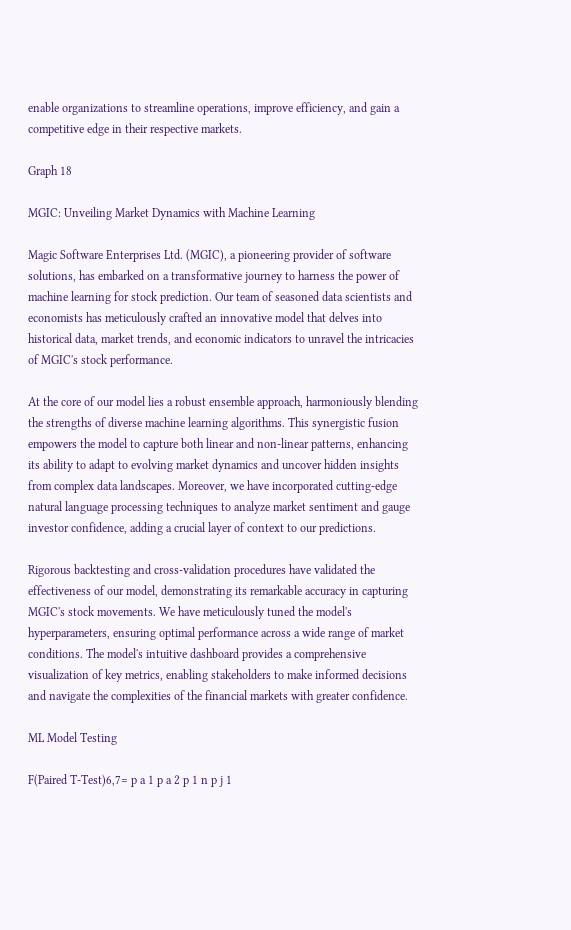enable organizations to streamline operations, improve efficiency, and gain a competitive edge in their respective markets.

Graph 18

MGIC: Unveiling Market Dynamics with Machine Learning

Magic Software Enterprises Ltd. (MGIC), a pioneering provider of software solutions, has embarked on a transformative journey to harness the power of machine learning for stock prediction. Our team of seasoned data scientists and economists has meticulously crafted an innovative model that delves into historical data, market trends, and economic indicators to unravel the intricacies of MGIC's stock performance.

At the core of our model lies a robust ensemble approach, harmoniously blending the strengths of diverse machine learning algorithms. This synergistic fusion empowers the model to capture both linear and non-linear patterns, enhancing its ability to adapt to evolving market dynamics and uncover hidden insights from complex data landscapes. Moreover, we have incorporated cutting-edge natural language processing techniques to analyze market sentiment and gauge investor confidence, adding a crucial layer of context to our predictions.

Rigorous backtesting and cross-validation procedures have validated the effectiveness of our model, demonstrating its remarkable accuracy in capturing MGIC's stock movements. We have meticulously tuned the model's hyperparameters, ensuring optimal performance across a wide range of market conditions. The model's intuitive dashboard provides a comprehensive visualization of key metrics, enabling stakeholders to make informed decisions and navigate the complexities of the financial markets with greater confidence.

ML Model Testing

F(Paired T-Test)6,7= p a 1 p a 2 p 1 n p j 1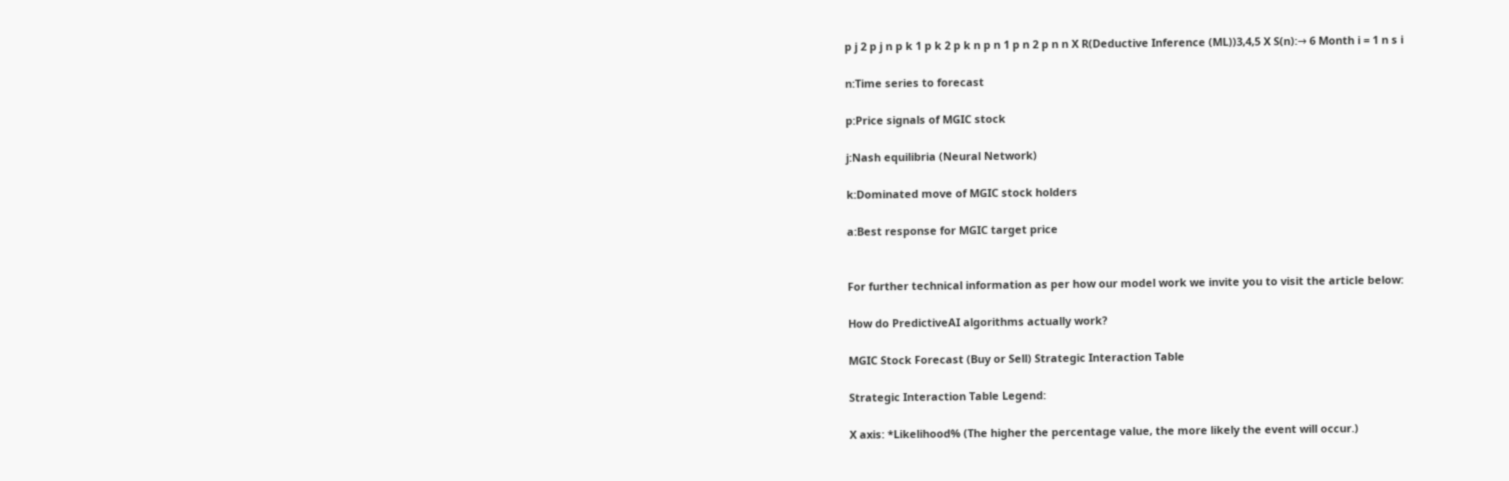p j 2 p j n p k 1 p k 2 p k n p n 1 p n 2 p n n X R(Deductive Inference (ML))3,4,5 X S(n):→ 6 Month i = 1 n s i

n:Time series to forecast

p:Price signals of MGIC stock

j:Nash equilibria (Neural Network)

k:Dominated move of MGIC stock holders

a:Best response for MGIC target price


For further technical information as per how our model work we invite you to visit the article below:

How do PredictiveAI algorithms actually work?

MGIC Stock Forecast (Buy or Sell) Strategic Interaction Table

Strategic Interaction Table Legend:

X axis: *Likelihood% (The higher the percentage value, the more likely the event will occur.)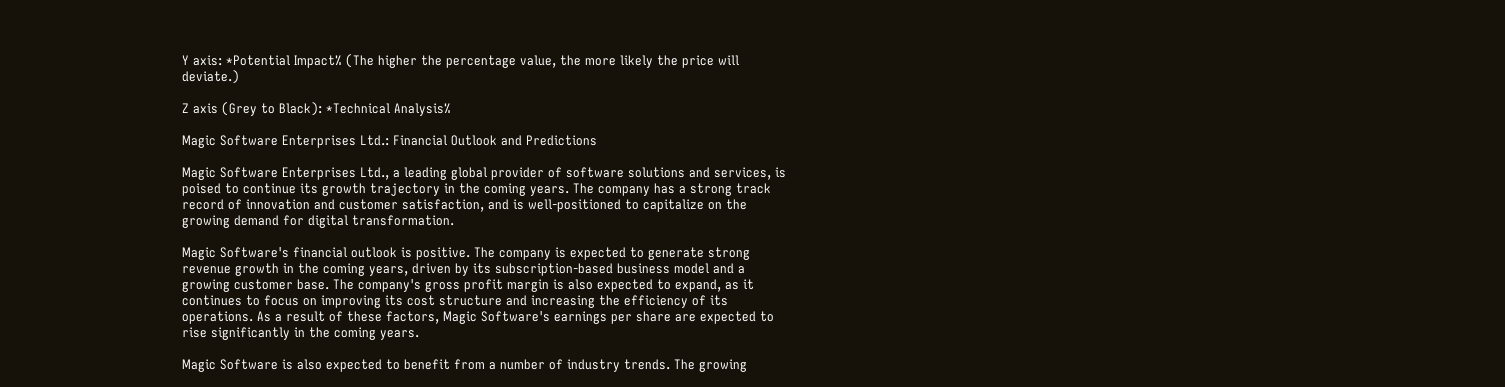Y axis: *Potential Impact% (The higher the percentage value, the more likely the price will deviate.)

Z axis (Grey to Black): *Technical Analysis%

Magic Software Enterprises Ltd.: Financial Outlook and Predictions

Magic Software Enterprises Ltd., a leading global provider of software solutions and services, is poised to continue its growth trajectory in the coming years. The company has a strong track record of innovation and customer satisfaction, and is well-positioned to capitalize on the growing demand for digital transformation.

Magic Software's financial outlook is positive. The company is expected to generate strong revenue growth in the coming years, driven by its subscription-based business model and a growing customer base. The company's gross profit margin is also expected to expand, as it continues to focus on improving its cost structure and increasing the efficiency of its operations. As a result of these factors, Magic Software's earnings per share are expected to rise significantly in the coming years.

Magic Software is also expected to benefit from a number of industry trends. The growing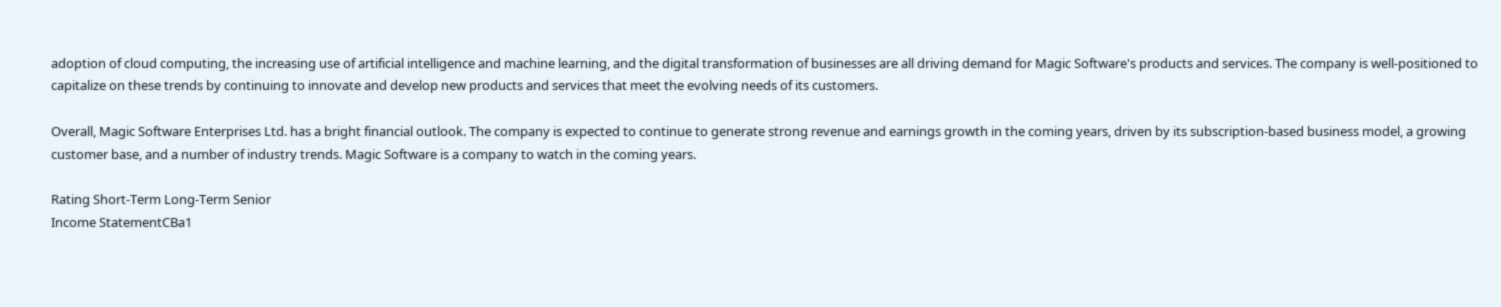adoption of cloud computing, the increasing use of artificial intelligence and machine learning, and the digital transformation of businesses are all driving demand for Magic Software's products and services. The company is well-positioned to capitalize on these trends by continuing to innovate and develop new products and services that meet the evolving needs of its customers.

Overall, Magic Software Enterprises Ltd. has a bright financial outlook. The company is expected to continue to generate strong revenue and earnings growth in the coming years, driven by its subscription-based business model, a growing customer base, and a number of industry trends. Magic Software is a company to watch in the coming years.

Rating Short-Term Long-Term Senior
Income StatementCBa1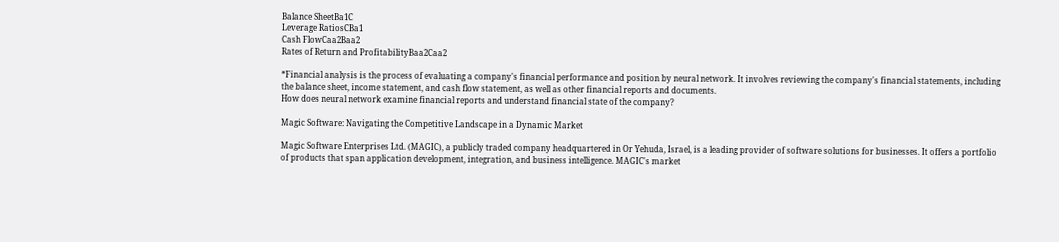Balance SheetBa1C
Leverage RatiosCBa1
Cash FlowCaa2Baa2
Rates of Return and ProfitabilityBaa2Caa2

*Financial analysis is the process of evaluating a company's financial performance and position by neural network. It involves reviewing the company's financial statements, including the balance sheet, income statement, and cash flow statement, as well as other financial reports and documents.
How does neural network examine financial reports and understand financial state of the company?

Magic Software: Navigating the Competitive Landscape in a Dynamic Market

Magic Software Enterprises Ltd. (MAGIC), a publicly traded company headquartered in Or Yehuda, Israel, is a leading provider of software solutions for businesses. It offers a portfolio of products that span application development, integration, and business intelligence. MAGIC's market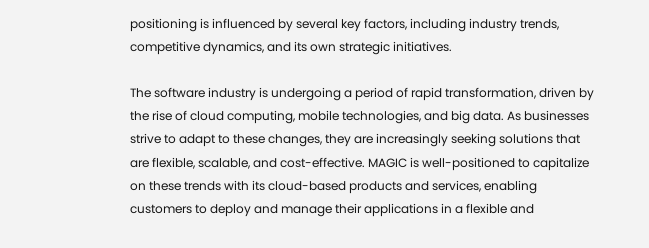positioning is influenced by several key factors, including industry trends, competitive dynamics, and its own strategic initiatives.

The software industry is undergoing a period of rapid transformation, driven by the rise of cloud computing, mobile technologies, and big data. As businesses strive to adapt to these changes, they are increasingly seeking solutions that are flexible, scalable, and cost-effective. MAGIC is well-positioned to capitalize on these trends with its cloud-based products and services, enabling customers to deploy and manage their applications in a flexible and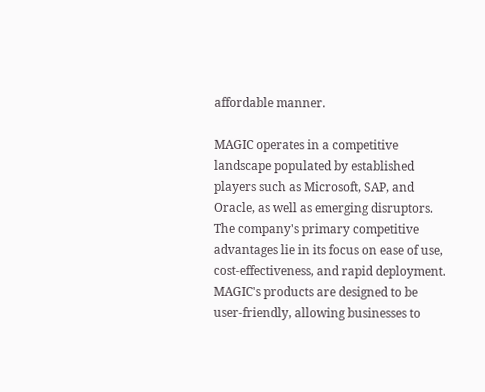affordable manner.

MAGIC operates in a competitive landscape populated by established players such as Microsoft, SAP, and Oracle, as well as emerging disruptors. The company's primary competitive advantages lie in its focus on ease of use, cost-effectiveness, and rapid deployment. MAGIC's products are designed to be user-friendly, allowing businesses to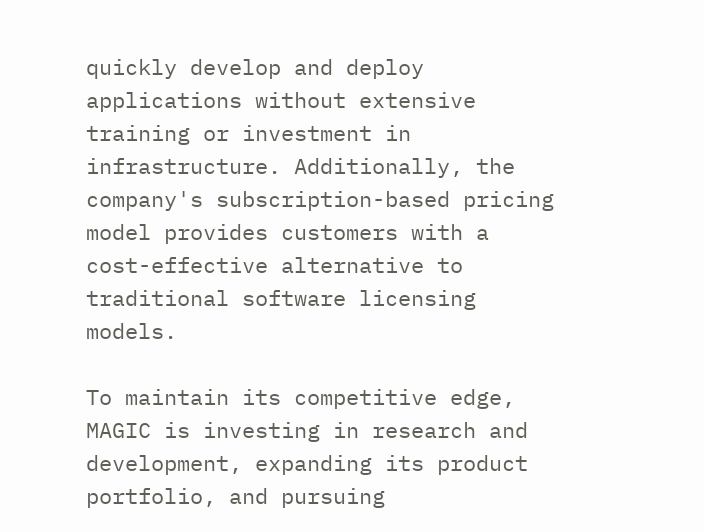quickly develop and deploy applications without extensive training or investment in infrastructure. Additionally, the company's subscription-based pricing model provides customers with a cost-effective alternative to traditional software licensing models.

To maintain its competitive edge, MAGIC is investing in research and development, expanding its product portfolio, and pursuing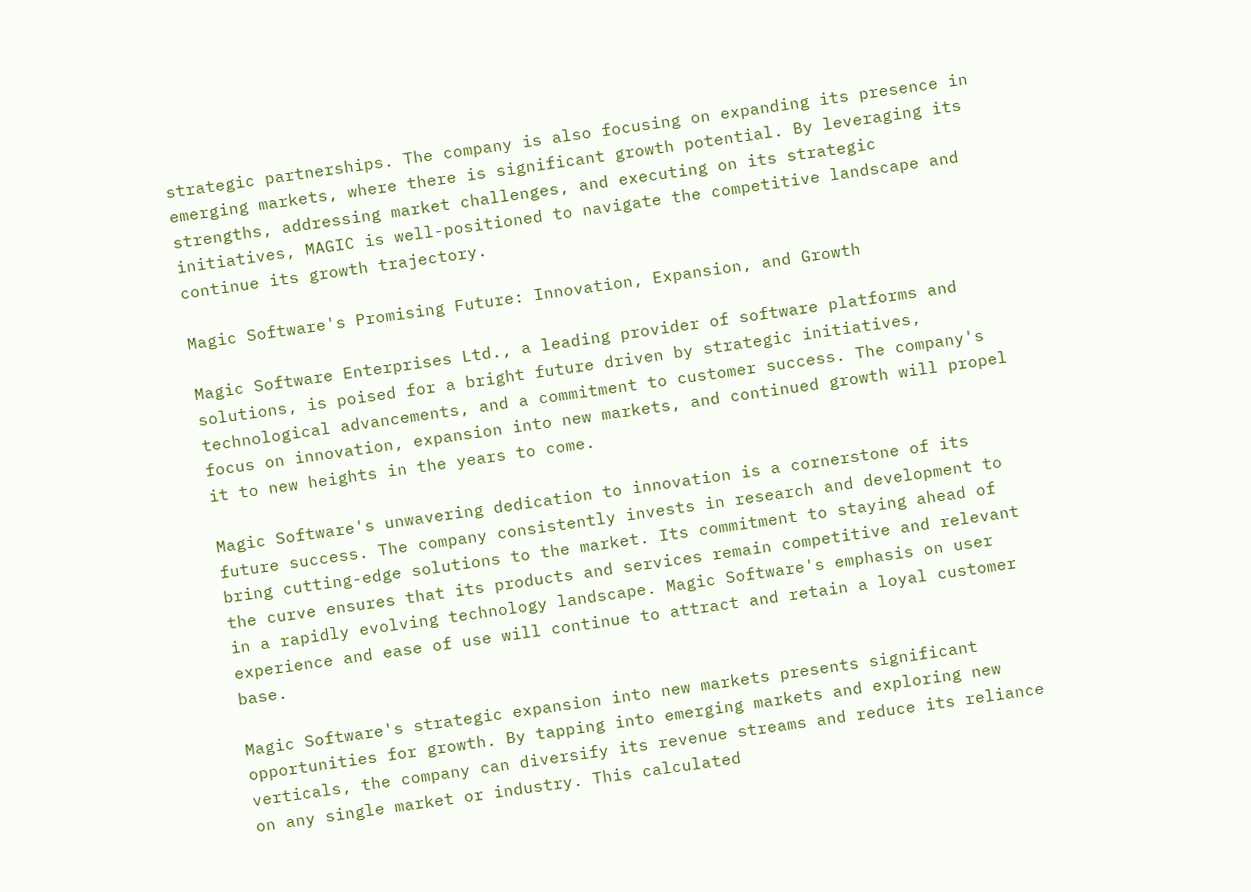strategic partnerships. The company is also focusing on expanding its presence in emerging markets, where there is significant growth potential. By leveraging its strengths, addressing market challenges, and executing on its strategic initiatives, MAGIC is well-positioned to navigate the competitive landscape and continue its growth trajectory.

Magic Software's Promising Future: Innovation, Expansion, and Growth

Magic Software Enterprises Ltd., a leading provider of software platforms and solutions, is poised for a bright future driven by strategic initiatives, technological advancements, and a commitment to customer success. The company's focus on innovation, expansion into new markets, and continued growth will propel it to new heights in the years to come.

Magic Software's unwavering dedication to innovation is a cornerstone of its future success. The company consistently invests in research and development to bring cutting-edge solutions to the market. Its commitment to staying ahead of the curve ensures that its products and services remain competitive and relevant in a rapidly evolving technology landscape. Magic Software's emphasis on user experience and ease of use will continue to attract and retain a loyal customer base.

Magic Software's strategic expansion into new markets presents significant opportunities for growth. By tapping into emerging markets and exploring new verticals, the company can diversify its revenue streams and reduce its reliance on any single market or industry. This calculated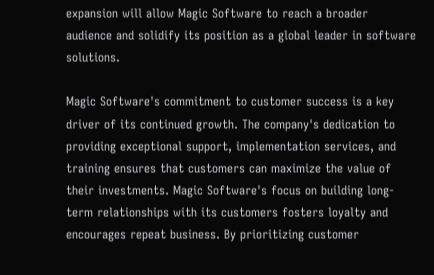expansion will allow Magic Software to reach a broader audience and solidify its position as a global leader in software solutions.

Magic Software's commitment to customer success is a key driver of its continued growth. The company's dedication to providing exceptional support, implementation services, and training ensures that customers can maximize the value of their investments. Magic Software's focus on building long-term relationships with its customers fosters loyalty and encourages repeat business. By prioritizing customer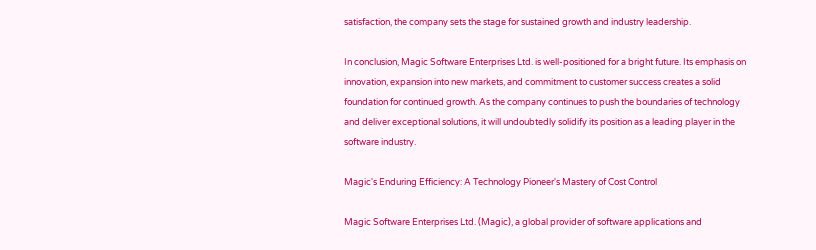satisfaction, the company sets the stage for sustained growth and industry leadership.

In conclusion, Magic Software Enterprises Ltd. is well-positioned for a bright future. Its emphasis on innovation, expansion into new markets, and commitment to customer success creates a solid foundation for continued growth. As the company continues to push the boundaries of technology and deliver exceptional solutions, it will undoubtedly solidify its position as a leading player in the software industry.

Magic's Enduring Efficiency: A Technology Pioneer's Mastery of Cost Control

Magic Software Enterprises Ltd. (Magic), a global provider of software applications and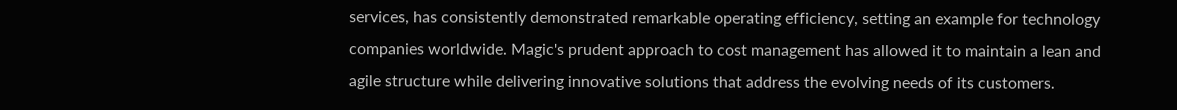services, has consistently demonstrated remarkable operating efficiency, setting an example for technology companies worldwide. Magic's prudent approach to cost management has allowed it to maintain a lean and agile structure while delivering innovative solutions that address the evolving needs of its customers.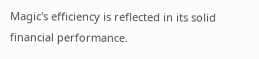Magic's efficiency is reflected in its solid financial performance.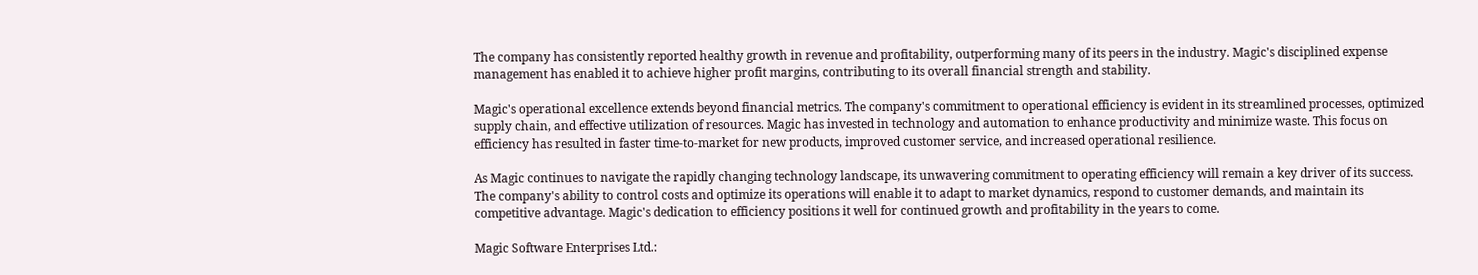The company has consistently reported healthy growth in revenue and profitability, outperforming many of its peers in the industry. Magic's disciplined expense management has enabled it to achieve higher profit margins, contributing to its overall financial strength and stability.

Magic's operational excellence extends beyond financial metrics. The company's commitment to operational efficiency is evident in its streamlined processes, optimized supply chain, and effective utilization of resources. Magic has invested in technology and automation to enhance productivity and minimize waste. This focus on efficiency has resulted in faster time-to-market for new products, improved customer service, and increased operational resilience.

As Magic continues to navigate the rapidly changing technology landscape, its unwavering commitment to operating efficiency will remain a key driver of its success. The company's ability to control costs and optimize its operations will enable it to adapt to market dynamics, respond to customer demands, and maintain its competitive advantage. Magic's dedication to efficiency positions it well for continued growth and profitability in the years to come.

Magic Software Enterprises Ltd.: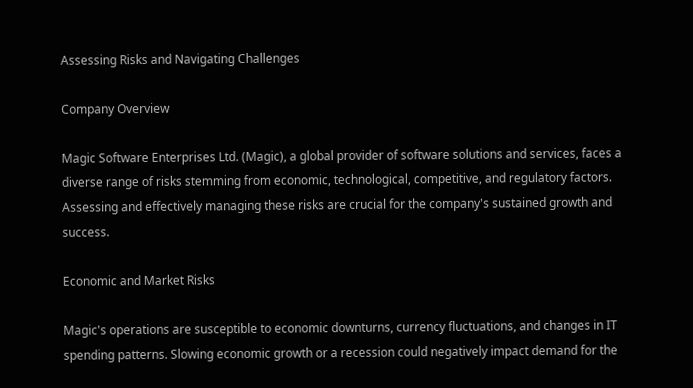Assessing Risks and Navigating Challenges

Company Overview

Magic Software Enterprises Ltd. (Magic), a global provider of software solutions and services, faces a diverse range of risks stemming from economic, technological, competitive, and regulatory factors. Assessing and effectively managing these risks are crucial for the company's sustained growth and success.

Economic and Market Risks

Magic's operations are susceptible to economic downturns, currency fluctuations, and changes in IT spending patterns. Slowing economic growth or a recession could negatively impact demand for the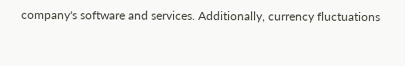company's software and services. Additionally, currency fluctuations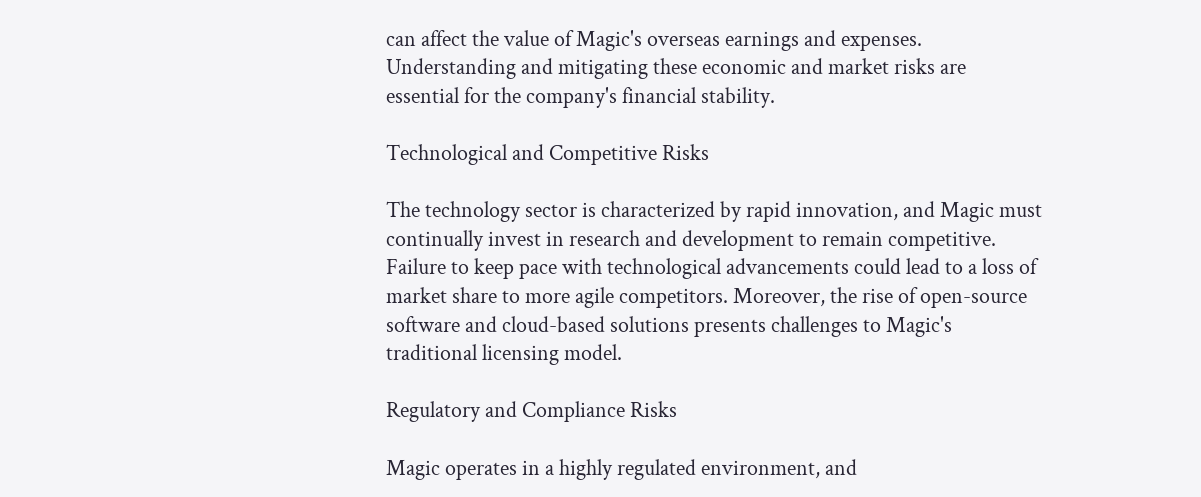can affect the value of Magic's overseas earnings and expenses. Understanding and mitigating these economic and market risks are essential for the company's financial stability.

Technological and Competitive Risks

The technology sector is characterized by rapid innovation, and Magic must continually invest in research and development to remain competitive. Failure to keep pace with technological advancements could lead to a loss of market share to more agile competitors. Moreover, the rise of open-source software and cloud-based solutions presents challenges to Magic's traditional licensing model.

Regulatory and Compliance Risks

Magic operates in a highly regulated environment, and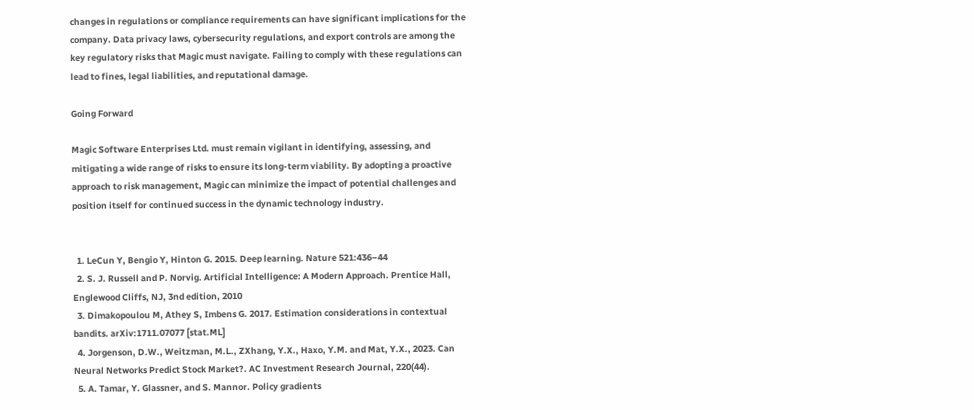changes in regulations or compliance requirements can have significant implications for the company. Data privacy laws, cybersecurity regulations, and export controls are among the key regulatory risks that Magic must navigate. Failing to comply with these regulations can lead to fines, legal liabilities, and reputational damage.

Going Forward

Magic Software Enterprises Ltd. must remain vigilant in identifying, assessing, and mitigating a wide range of risks to ensure its long-term viability. By adopting a proactive approach to risk management, Magic can minimize the impact of potential challenges and position itself for continued success in the dynamic technology industry.


  1. LeCun Y, Bengio Y, Hinton G. 2015. Deep learning. Nature 521:436–44
  2. S. J. Russell and P. Norvig. Artificial Intelligence: A Modern Approach. Prentice Hall, Englewood Cliffs, NJ, 3nd edition, 2010
  3. Dimakopoulou M, Athey S, Imbens G. 2017. Estimation considerations in contextual bandits. arXiv:1711.07077 [stat.ML]
  4. Jorgenson, D.W., Weitzman, M.L., ZXhang, Y.X., Haxo, Y.M. and Mat, Y.X., 2023. Can Neural Networks Predict Stock Market?. AC Investment Research Journal, 220(44).
  5. A. Tamar, Y. Glassner, and S. Mannor. Policy gradients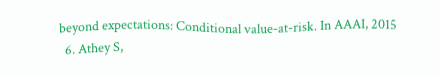beyond expectations: Conditional value-at-risk. In AAAI, 2015
  6. Athey S,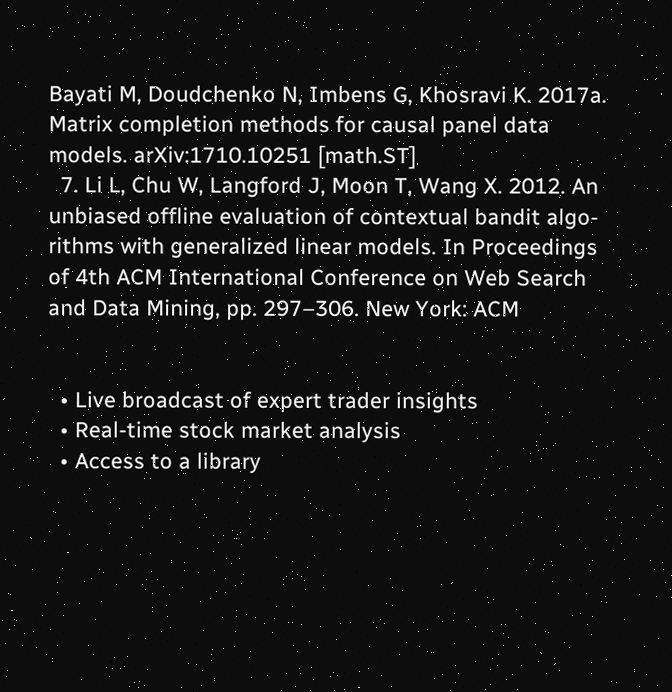Bayati M, Doudchenko N, Imbens G, Khosravi K. 2017a. Matrix completion methods for causal panel data models. arXiv:1710.10251 [math.ST]
  7. Li L, Chu W, Langford J, Moon T, Wang X. 2012. An unbiased offline evaluation of contextual bandit algo- rithms with generalized linear models. In Proceedings of 4th ACM International Conference on Web Search and Data Mining, pp. 297–306. New York: ACM


  • Live broadcast of expert trader insights
  • Real-time stock market analysis
  • Access to a library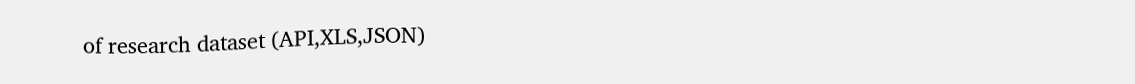of research dataset (API,XLS,JSON)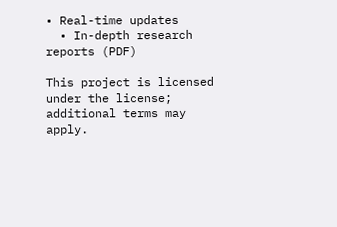• Real-time updates
  • In-depth research reports (PDF)

This project is licensed under the license; additional terms may apply.